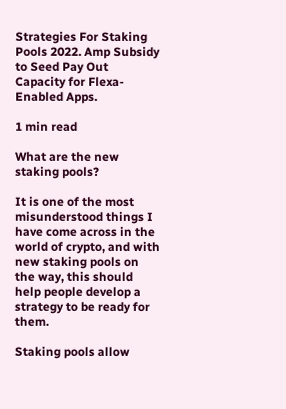Strategies For Staking Pools 2022. Amp Subsidy to Seed Pay Out Capacity for Flexa-Enabled Apps.

1 min read

What are the new staking pools?

It is one of the most misunderstood things I have come across in the world of crypto, and with new staking pools on the way, this should help people develop a strategy to be ready for them.

Staking pools allow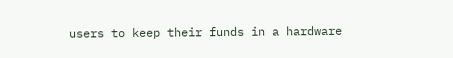users to keep their funds in a hardware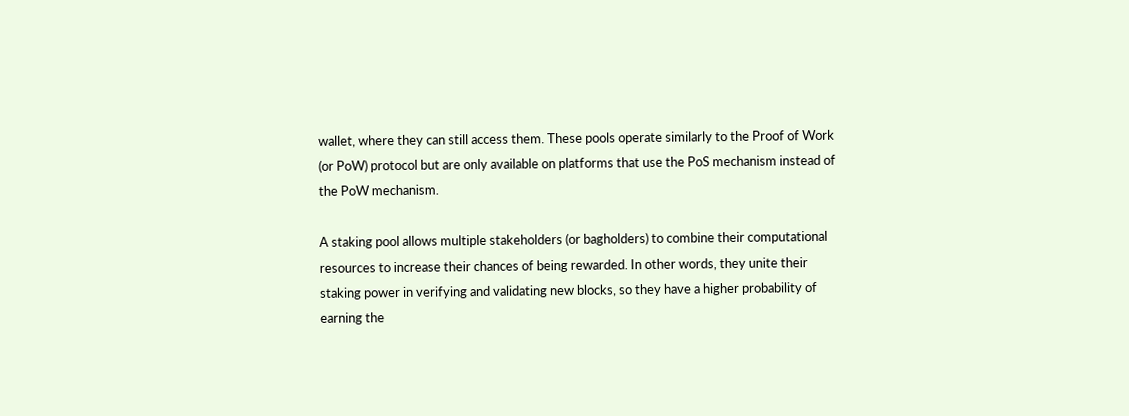wallet, where they can still access them. These pools operate similarly to the Proof of Work (or PoW) protocol but are only available on platforms that use the PoS mechanism instead of the PoW mechanism.

A staking pool allows multiple stakeholders (or bagholders) to combine their computational resources to increase their chances of being rewarded. In other words, they unite their staking power in verifying and validating new blocks, so they have a higher probability of earning the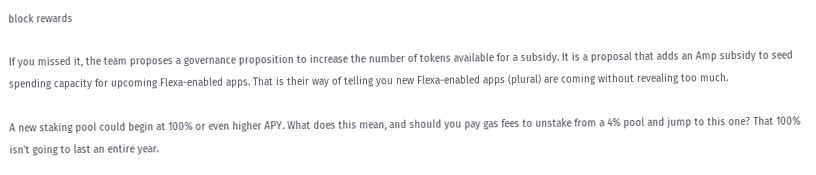block rewards

If you missed it, the team proposes a governance proposition to increase the number of tokens available for a subsidy. It is a proposal that adds an Amp subsidy to seed spending capacity for upcoming Flexa-enabled apps. That is their way of telling you new Flexa-enabled apps (plural) are coming without revealing too much.

A new staking pool could begin at 100% or even higher APY. What does this mean, and should you pay gas fees to unstake from a 4% pool and jump to this one? That 100% isn’t going to last an entire year.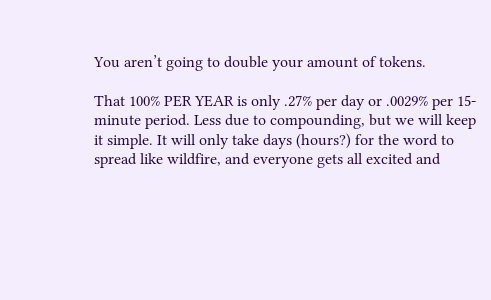You aren’t going to double your amount of tokens.

That 100% PER YEAR is only .27% per day or .0029% per 15-minute period. Less due to compounding, but we will keep it simple. It will only take days (hours?) for the word to spread like wildfire, and everyone gets all excited and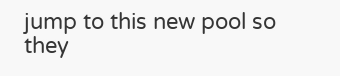jump to this new pool so they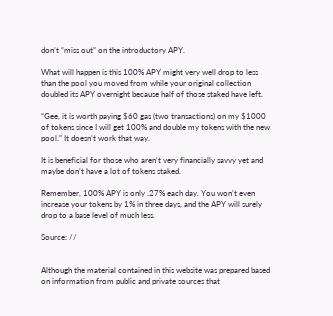don’t “miss out” on the introductory APY.

What will happen is this 100% APY might very well drop to less than the pool you moved from while your original collection doubled its APY overnight because half of those staked have left.

“Gee, it is worth paying $60 gas (two transactions) on my $1000 of tokens since I will get 100% and double my tokens with the new pool.” It doesn’t work that way.

It is beneficial for those who aren’t very financially savvy yet and maybe don’t have a lot of tokens staked.

Remember, 100% APY is only .27% each day. You won’t even increase your tokens by 1% in three days, and the APY will surely drop to a base level of much less.

Source: //


Although the material contained in this website was prepared based on information from public and private sources that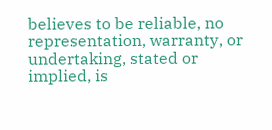believes to be reliable, no representation, warranty, or undertaking, stated or implied, is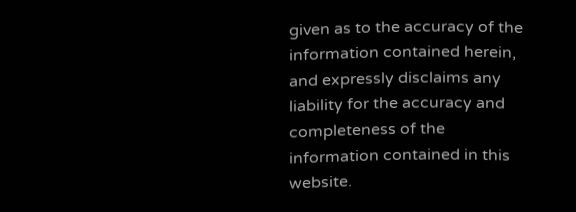given as to the accuracy of the information contained herein, and expressly disclaims any liability for the accuracy and completeness of the information contained in this website.